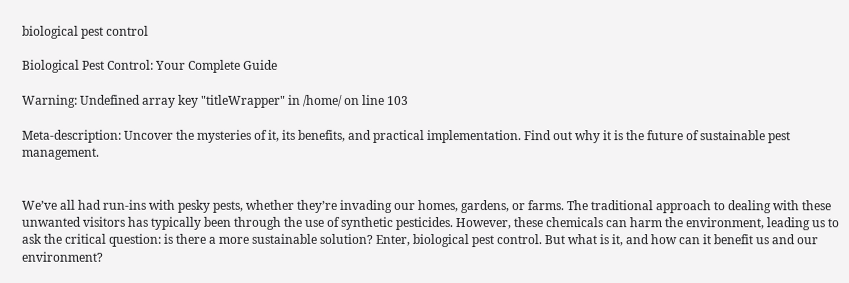biological pest control

Biological Pest Control: Your Complete Guide

Warning: Undefined array key "titleWrapper" in /home/ on line 103

Meta-description: Uncover the mysteries of it, its benefits, and practical implementation. Find out why it is the future of sustainable pest management.


We’ve all had run-ins with pesky pests, whether they’re invading our homes, gardens, or farms. The traditional approach to dealing with these unwanted visitors has typically been through the use of synthetic pesticides. However, these chemicals can harm the environment, leading us to ask the critical question: is there a more sustainable solution? Enter, biological pest control. But what is it, and how can it benefit us and our environment?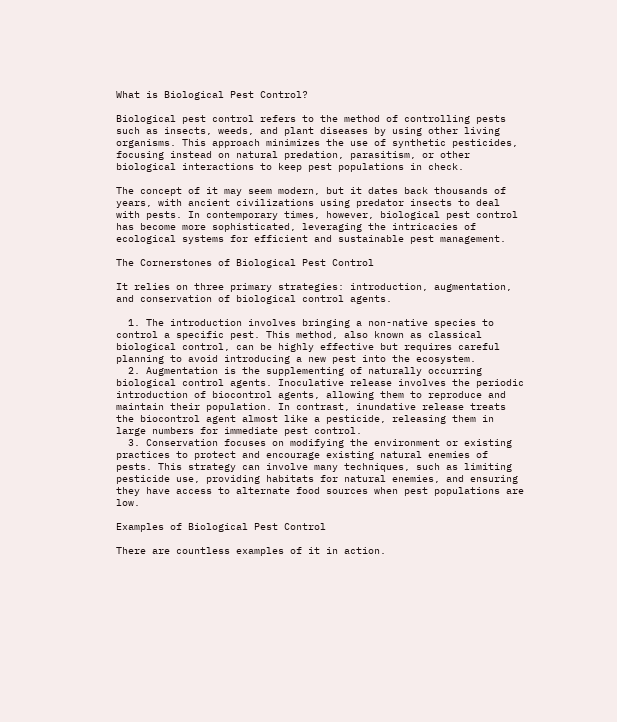What is Biological Pest Control?

Biological pest control refers to the method of controlling pests such as insects, weeds, and plant diseases by using other living organisms. This approach minimizes the use of synthetic pesticides, focusing instead on natural predation, parasitism, or other biological interactions to keep pest populations in check.

The concept of it may seem modern, but it dates back thousands of years, with ancient civilizations using predator insects to deal with pests. In contemporary times, however, biological pest control has become more sophisticated, leveraging the intricacies of ecological systems for efficient and sustainable pest management.

The Cornerstones of Biological Pest Control

It relies on three primary strategies: introduction, augmentation, and conservation of biological control agents.

  1. The introduction involves bringing a non-native species to control a specific pest. This method, also known as classical biological control, can be highly effective but requires careful planning to avoid introducing a new pest into the ecosystem.
  2. Augmentation is the supplementing of naturally occurring biological control agents. Inoculative release involves the periodic introduction of biocontrol agents, allowing them to reproduce and maintain their population. In contrast, inundative release treats the biocontrol agent almost like a pesticide, releasing them in large numbers for immediate pest control.
  3. Conservation focuses on modifying the environment or existing practices to protect and encourage existing natural enemies of pests. This strategy can involve many techniques, such as limiting pesticide use, providing habitats for natural enemies, and ensuring they have access to alternate food sources when pest populations are low.

Examples of Biological Pest Control

There are countless examples of it in action.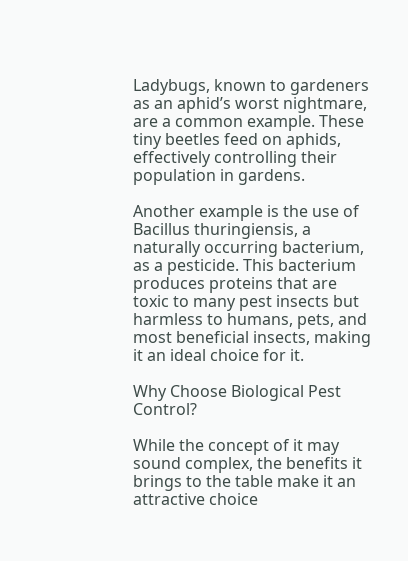Ladybugs, known to gardeners as an aphid’s worst nightmare, are a common example. These tiny beetles feed on aphids, effectively controlling their population in gardens.

Another example is the use of Bacillus thuringiensis, a naturally occurring bacterium, as a pesticide. This bacterium produces proteins that are toxic to many pest insects but harmless to humans, pets, and most beneficial insects, making it an ideal choice for it.

Why Choose Biological Pest Control?

While the concept of it may sound complex, the benefits it brings to the table make it an attractive choice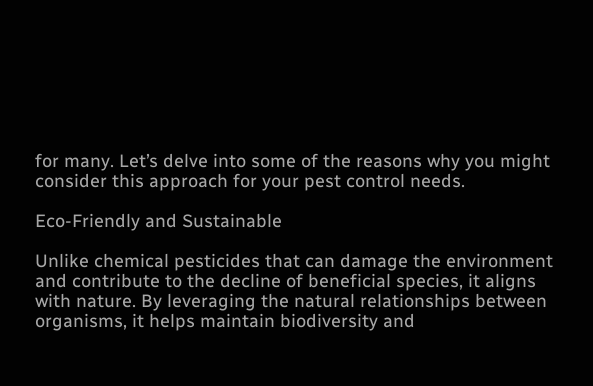for many. Let’s delve into some of the reasons why you might consider this approach for your pest control needs.

Eco-Friendly and Sustainable

Unlike chemical pesticides that can damage the environment and contribute to the decline of beneficial species, it aligns with nature. By leveraging the natural relationships between organisms, it helps maintain biodiversity and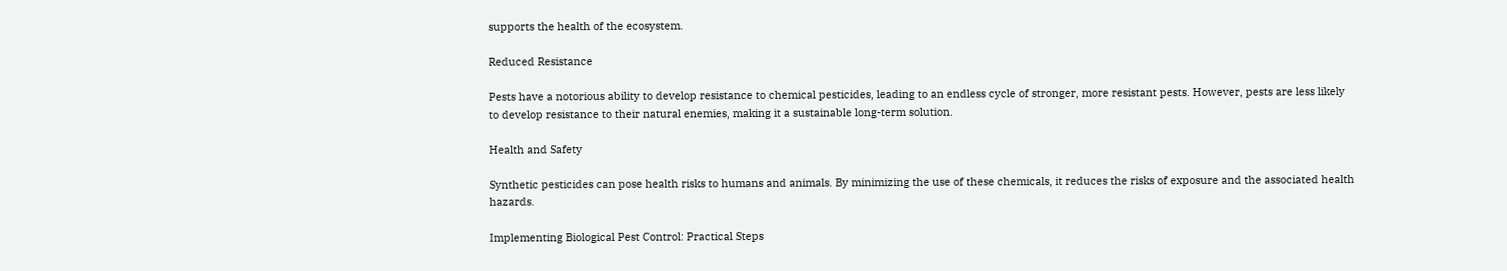supports the health of the ecosystem.

Reduced Resistance

Pests have a notorious ability to develop resistance to chemical pesticides, leading to an endless cycle of stronger, more resistant pests. However, pests are less likely to develop resistance to their natural enemies, making it a sustainable long-term solution.

Health and Safety

Synthetic pesticides can pose health risks to humans and animals. By minimizing the use of these chemicals, it reduces the risks of exposure and the associated health hazards.

Implementing Biological Pest Control: Practical Steps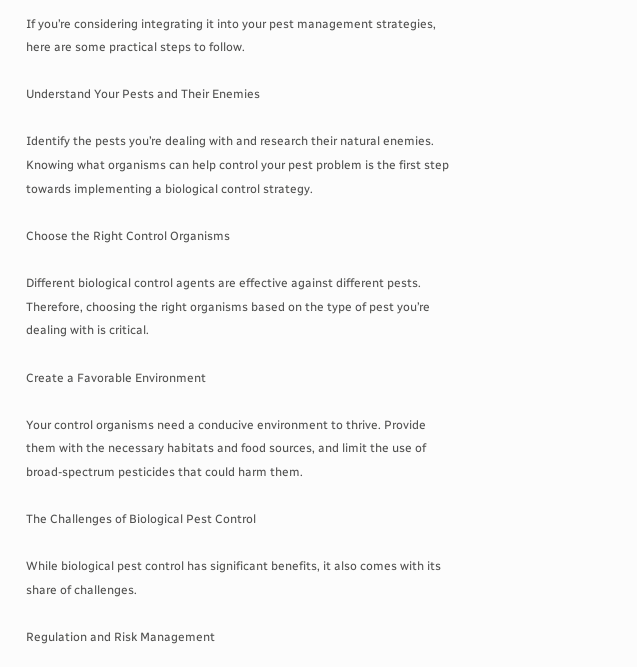If you’re considering integrating it into your pest management strategies, here are some practical steps to follow.

Understand Your Pests and Their Enemies

Identify the pests you’re dealing with and research their natural enemies. Knowing what organisms can help control your pest problem is the first step towards implementing a biological control strategy.

Choose the Right Control Organisms

Different biological control agents are effective against different pests. Therefore, choosing the right organisms based on the type of pest you’re dealing with is critical.

Create a Favorable Environment

Your control organisms need a conducive environment to thrive. Provide them with the necessary habitats and food sources, and limit the use of broad-spectrum pesticides that could harm them.

The Challenges of Biological Pest Control

While biological pest control has significant benefits, it also comes with its share of challenges.

Regulation and Risk Management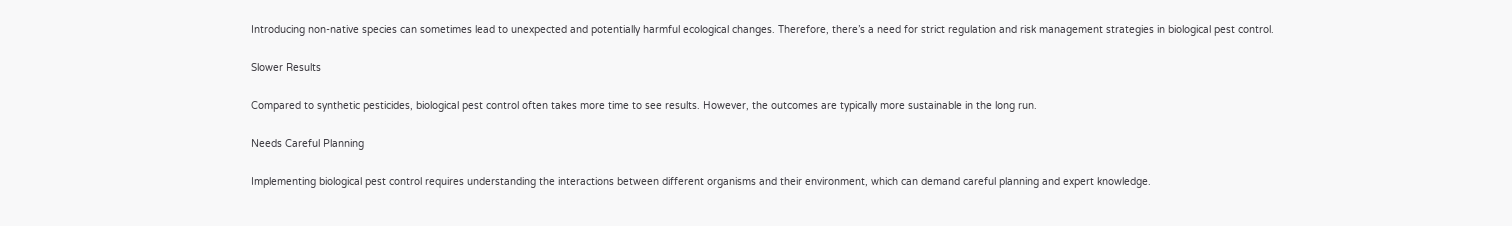Introducing non-native species can sometimes lead to unexpected and potentially harmful ecological changes. Therefore, there’s a need for strict regulation and risk management strategies in biological pest control.

Slower Results

Compared to synthetic pesticides, biological pest control often takes more time to see results. However, the outcomes are typically more sustainable in the long run.

Needs Careful Planning

Implementing biological pest control requires understanding the interactions between different organisms and their environment, which can demand careful planning and expert knowledge.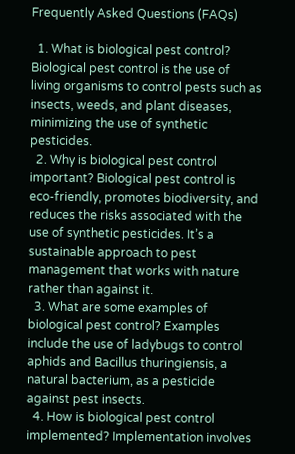Frequently Asked Questions (FAQs)

  1. What is biological pest control? Biological pest control is the use of living organisms to control pests such as insects, weeds, and plant diseases, minimizing the use of synthetic pesticides.
  2. Why is biological pest control important? Biological pest control is eco-friendly, promotes biodiversity, and reduces the risks associated with the use of synthetic pesticides. It’s a sustainable approach to pest management that works with nature rather than against it.
  3. What are some examples of biological pest control? Examples include the use of ladybugs to control aphids and Bacillus thuringiensis, a natural bacterium, as a pesticide against pest insects.
  4. How is biological pest control implemented? Implementation involves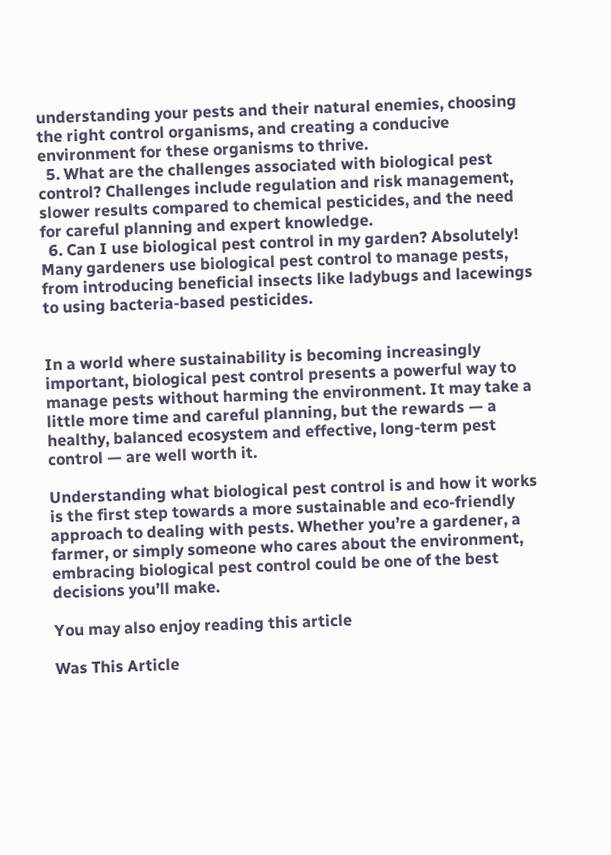understanding your pests and their natural enemies, choosing the right control organisms, and creating a conducive environment for these organisms to thrive.
  5. What are the challenges associated with biological pest control? Challenges include regulation and risk management, slower results compared to chemical pesticides, and the need for careful planning and expert knowledge.
  6. Can I use biological pest control in my garden? Absolutely! Many gardeners use biological pest control to manage pests, from introducing beneficial insects like ladybugs and lacewings to using bacteria-based pesticides.


In a world where sustainability is becoming increasingly important, biological pest control presents a powerful way to manage pests without harming the environment. It may take a little more time and careful planning, but the rewards — a healthy, balanced ecosystem and effective, long-term pest control — are well worth it.

Understanding what biological pest control is and how it works is the first step towards a more sustainable and eco-friendly approach to dealing with pests. Whether you’re a gardener, a farmer, or simply someone who cares about the environment, embracing biological pest control could be one of the best decisions you’ll make.

You may also enjoy reading this article

Was This Article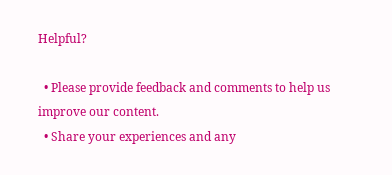Helpful?

  • Please provide feedback and comments to help us improve our content.
  • Share your experiences and any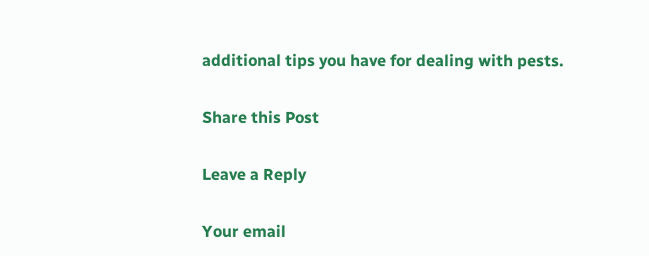additional tips you have for dealing with pests.

Share this Post

Leave a Reply

Your email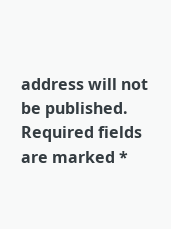address will not be published. Required fields are marked *